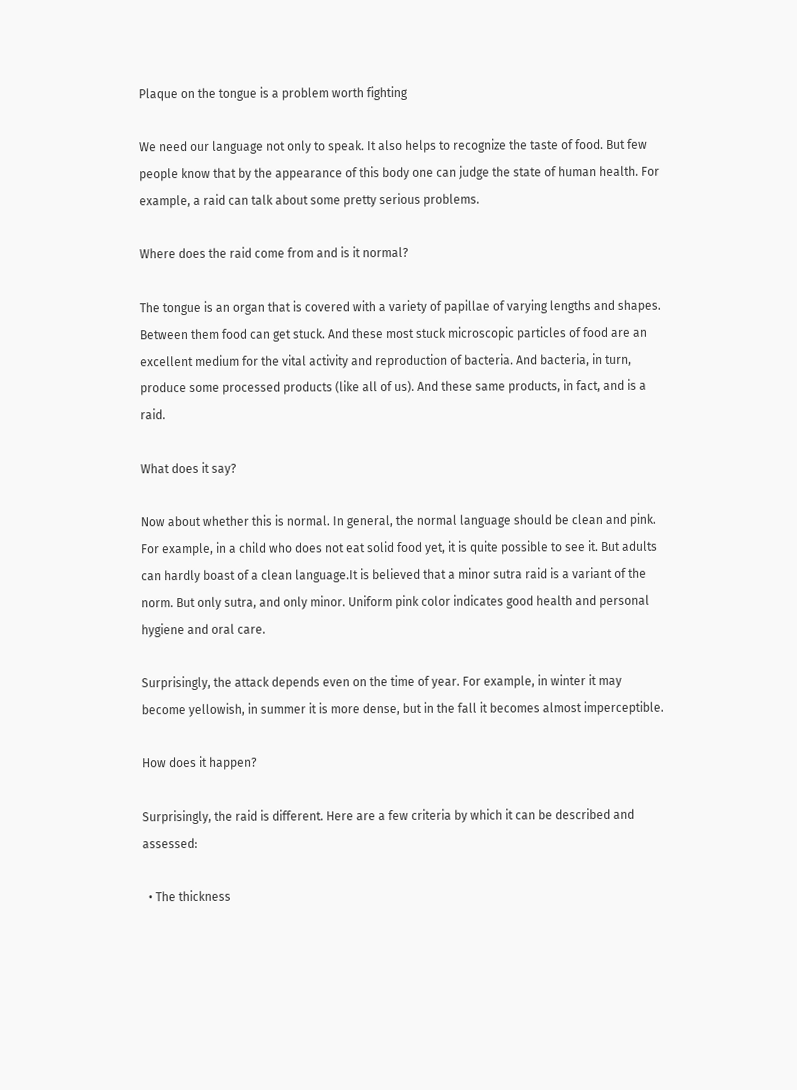Plaque on the tongue is a problem worth fighting

We need our language not only to speak. It also helps to recognize the taste of food. But few people know that by the appearance of this body one can judge the state of human health. For example, a raid can talk about some pretty serious problems.

Where does the raid come from and is it normal?

The tongue is an organ that is covered with a variety of papillae of varying lengths and shapes. Between them food can get stuck. And these most stuck microscopic particles of food are an excellent medium for the vital activity and reproduction of bacteria. And bacteria, in turn, produce some processed products (like all of us). And these same products, in fact, and is a raid.

What does it say?

Now about whether this is normal. In general, the normal language should be clean and pink. For example, in a child who does not eat solid food yet, it is quite possible to see it. But adults can hardly boast of a clean language.It is believed that a minor sutra raid is a variant of the norm. But only sutra, and only minor. Uniform pink color indicates good health and personal hygiene and oral care.

Surprisingly, the attack depends even on the time of year. For example, in winter it may become yellowish, in summer it is more dense, but in the fall it becomes almost imperceptible.

How does it happen?

Surprisingly, the raid is different. Here are a few criteria by which it can be described and assessed:

  • The thickness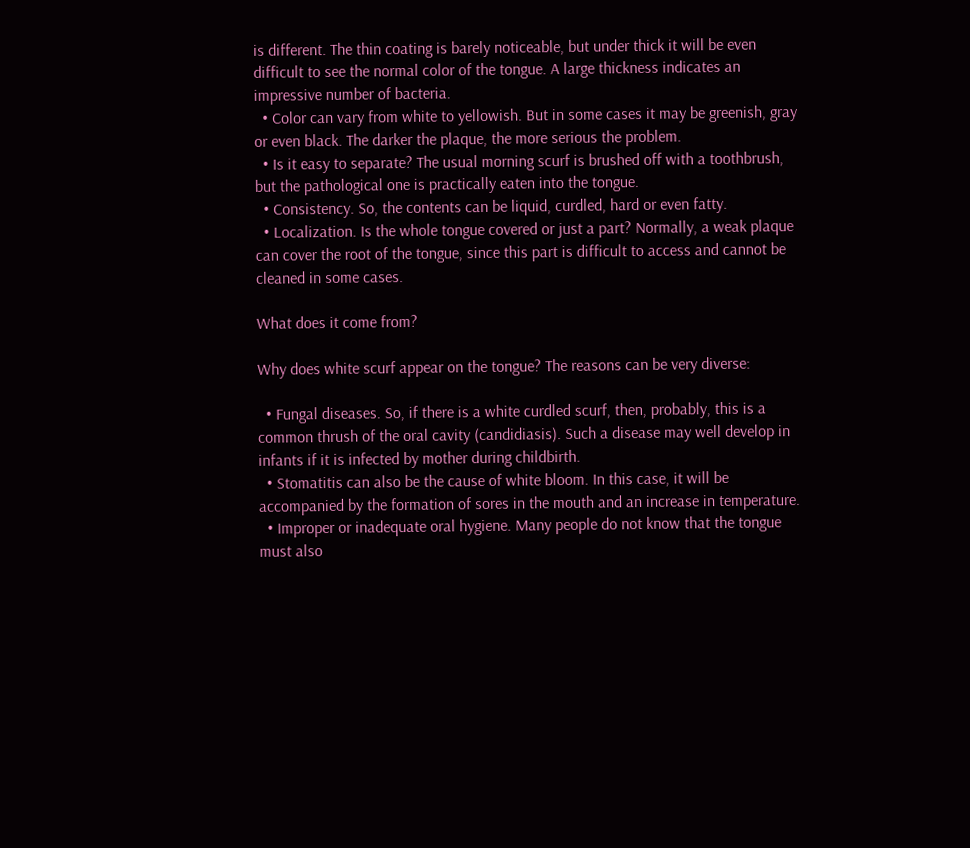is different. The thin coating is barely noticeable, but under thick it will be even difficult to see the normal color of the tongue. A large thickness indicates an impressive number of bacteria.
  • Color can vary from white to yellowish. But in some cases it may be greenish, gray or even black. The darker the plaque, the more serious the problem.
  • Is it easy to separate? The usual morning scurf is brushed off with a toothbrush, but the pathological one is practically eaten into the tongue.
  • Consistency. So, the contents can be liquid, curdled, hard or even fatty.
  • Localization. Is the whole tongue covered or just a part? Normally, a weak plaque can cover the root of the tongue, since this part is difficult to access and cannot be cleaned in some cases.

What does it come from?

Why does white scurf appear on the tongue? The reasons can be very diverse:

  • Fungal diseases. So, if there is a white curdled scurf, then, probably, this is a common thrush of the oral cavity (candidiasis). Such a disease may well develop in infants if it is infected by mother during childbirth.
  • Stomatitis can also be the cause of white bloom. In this case, it will be accompanied by the formation of sores in the mouth and an increase in temperature.
  • Improper or inadequate oral hygiene. Many people do not know that the tongue must also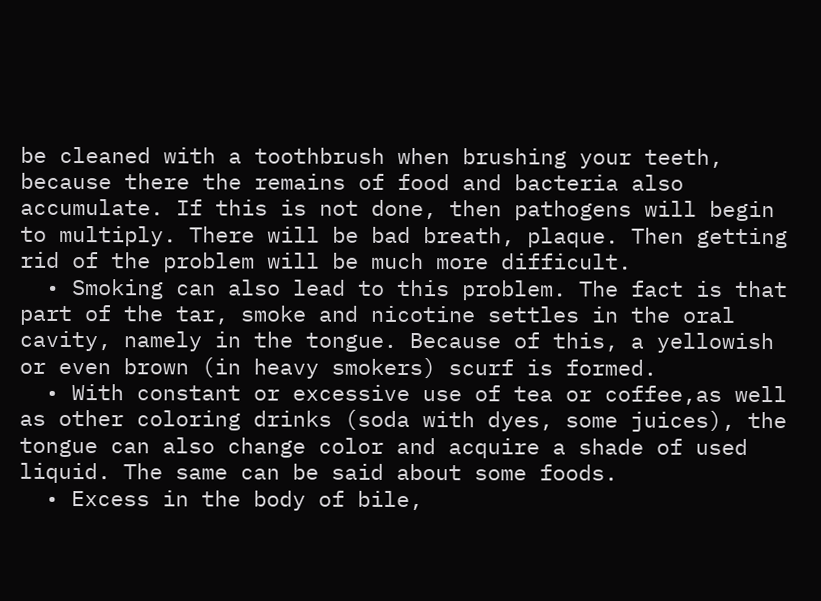be cleaned with a toothbrush when brushing your teeth, because there the remains of food and bacteria also accumulate. If this is not done, then pathogens will begin to multiply. There will be bad breath, plaque. Then getting rid of the problem will be much more difficult.
  • Smoking can also lead to this problem. The fact is that part of the tar, smoke and nicotine settles in the oral cavity, namely in the tongue. Because of this, a yellowish or even brown (in heavy smokers) scurf is formed.
  • With constant or excessive use of tea or coffee,as well as other coloring drinks (soda with dyes, some juices), the tongue can also change color and acquire a shade of used liquid. The same can be said about some foods.
  • Excess in the body of bile,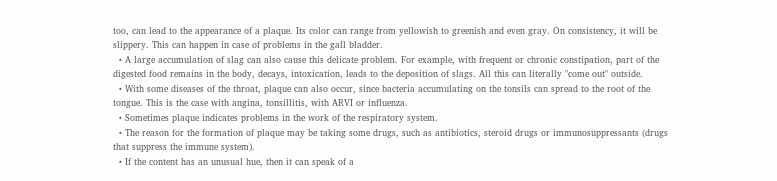too, can lead to the appearance of a plaque. Its color can range from yellowish to greenish and even gray. On consistency, it will be slippery. This can happen in case of problems in the gall bladder.
  • A large accumulation of slag can also cause this delicate problem. For example, with frequent or chronic constipation, part of the digested food remains in the body, decays, intoxication, leads to the deposition of slags. All this can literally "come out" outside.
  • With some diseases of the throat, plaque can also occur, since bacteria accumulating on the tonsils can spread to the root of the tongue. This is the case with angina, tonsillitis, with ARVI or influenza.
  • Sometimes plaque indicates problems in the work of the respiratory system.
  • The reason for the formation of plaque may be taking some drugs, such as antibiotics, steroid drugs or immunosuppressants (drugs that suppress the immune system).
  • If the content has an unusual hue, then it can speak of a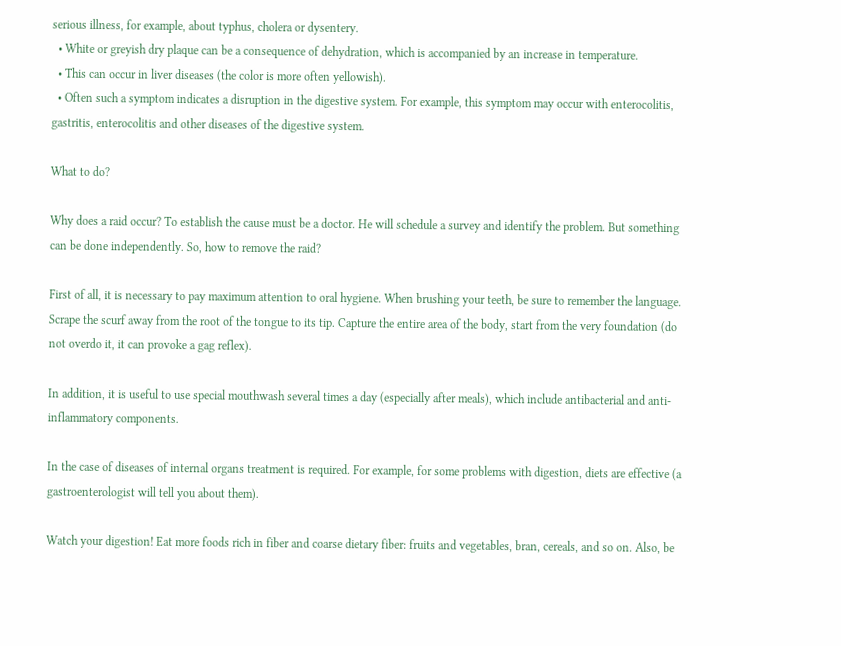serious illness, for example, about typhus, cholera or dysentery.
  • White or greyish dry plaque can be a consequence of dehydration, which is accompanied by an increase in temperature.
  • This can occur in liver diseases (the color is more often yellowish).
  • Often such a symptom indicates a disruption in the digestive system. For example, this symptom may occur with enterocolitis, gastritis, enterocolitis and other diseases of the digestive system.

What to do?

Why does a raid occur? To establish the cause must be a doctor. He will schedule a survey and identify the problem. But something can be done independently. So, how to remove the raid?

First of all, it is necessary to pay maximum attention to oral hygiene. When brushing your teeth, be sure to remember the language. Scrape the scurf away from the root of the tongue to its tip. Capture the entire area of the body, start from the very foundation (do not overdo it, it can provoke a gag reflex).

In addition, it is useful to use special mouthwash several times a day (especially after meals), which include antibacterial and anti-inflammatory components.

In the case of diseases of internal organs treatment is required. For example, for some problems with digestion, diets are effective (a gastroenterologist will tell you about them).

Watch your digestion! Eat more foods rich in fiber and coarse dietary fiber: fruits and vegetables, bran, cereals, and so on. Also, be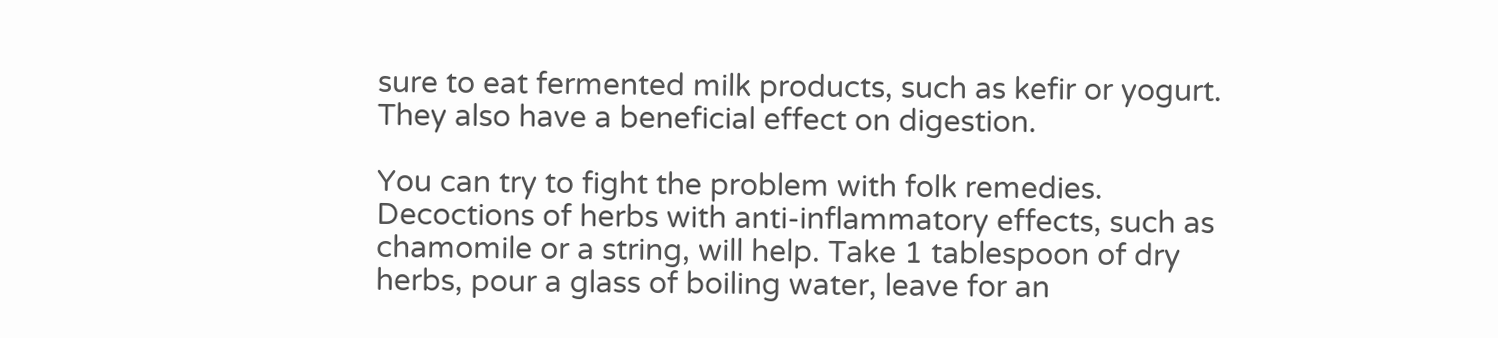sure to eat fermented milk products, such as kefir or yogurt. They also have a beneficial effect on digestion.

You can try to fight the problem with folk remedies. Decoctions of herbs with anti-inflammatory effects, such as chamomile or a string, will help. Take 1 tablespoon of dry herbs, pour a glass of boiling water, leave for an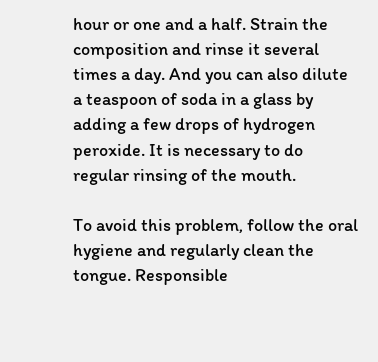hour or one and a half. Strain the composition and rinse it several times a day. And you can also dilute a teaspoon of soda in a glass by adding a few drops of hydrogen peroxide. It is necessary to do regular rinsing of the mouth.

To avoid this problem, follow the oral hygiene and regularly clean the tongue. Responsible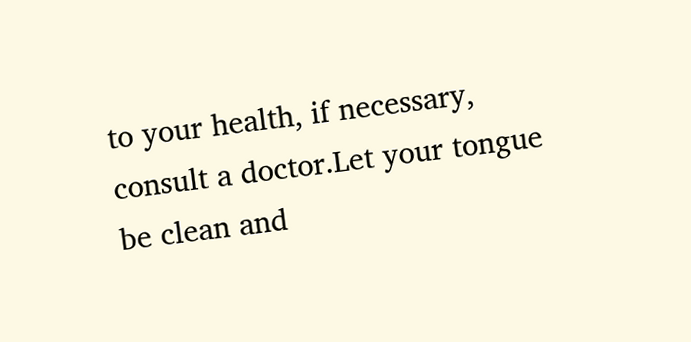to your health, if necessary, consult a doctor.Let your tongue be clean and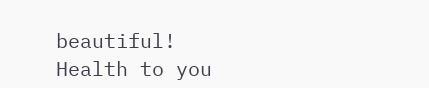beautiful! Health to you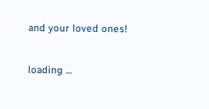and your loved ones!

loading ...